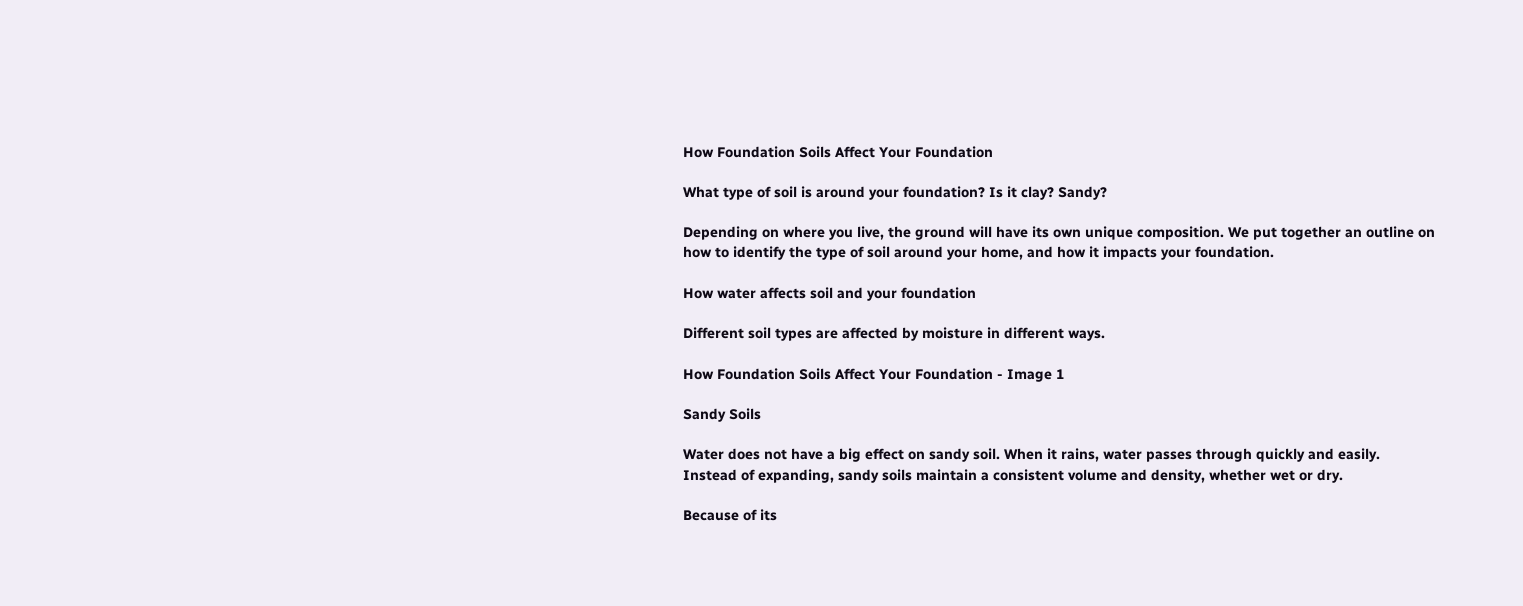How Foundation Soils Affect Your Foundation

What type of soil is around your foundation? Is it clay? Sandy?

Depending on where you live, the ground will have its own unique composition. We put together an outline on how to identify the type of soil around your home, and how it impacts your foundation.

How water affects soil and your foundation

Different soil types are affected by moisture in different ways.

How Foundation Soils Affect Your Foundation - Image 1

Sandy Soils

Water does not have a big effect on sandy soil. When it rains, water passes through quickly and easily. Instead of expanding, sandy soils maintain a consistent volume and density, whether wet or dry.

Because of its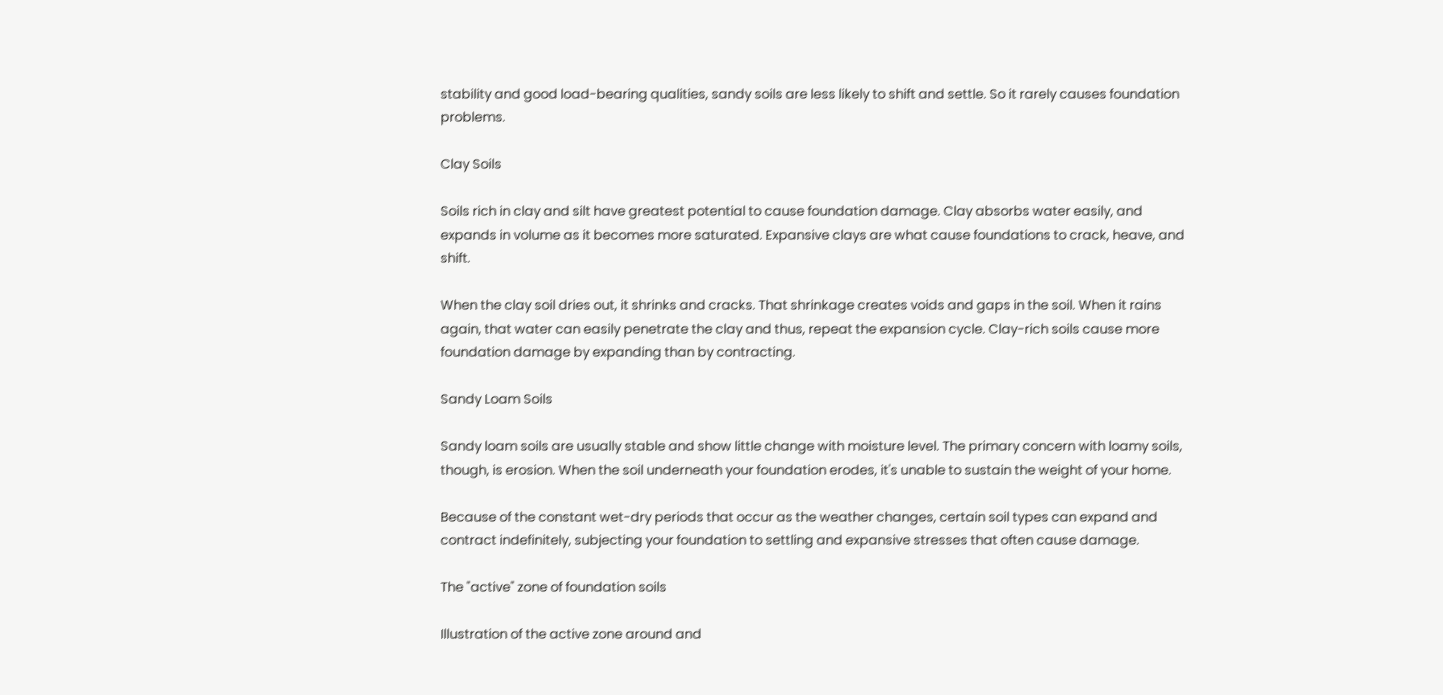stability and good load-bearing qualities, sandy soils are less likely to shift and settle. So it rarely causes foundation problems.

Clay Soils

Soils rich in clay and silt have greatest potential to cause foundation damage. Clay absorbs water easily, and expands in volume as it becomes more saturated. Expansive clays are what cause foundations to crack, heave, and shift.

When the clay soil dries out, it shrinks and cracks. That shrinkage creates voids and gaps in the soil. When it rains again, that water can easily penetrate the clay and thus, repeat the expansion cycle. Clay-rich soils cause more foundation damage by expanding than by contracting.

Sandy Loam Soils

Sandy loam soils are usually stable and show little change with moisture level. The primary concern with loamy soils, though, is erosion. When the soil underneath your foundation erodes, it's unable to sustain the weight of your home.

Because of the constant wet-dry periods that occur as the weather changes, certain soil types can expand and contract indefinitely, subjecting your foundation to settling and expansive stresses that often cause damage.

The "active" zone of foundation soils

Illustration of the active zone around and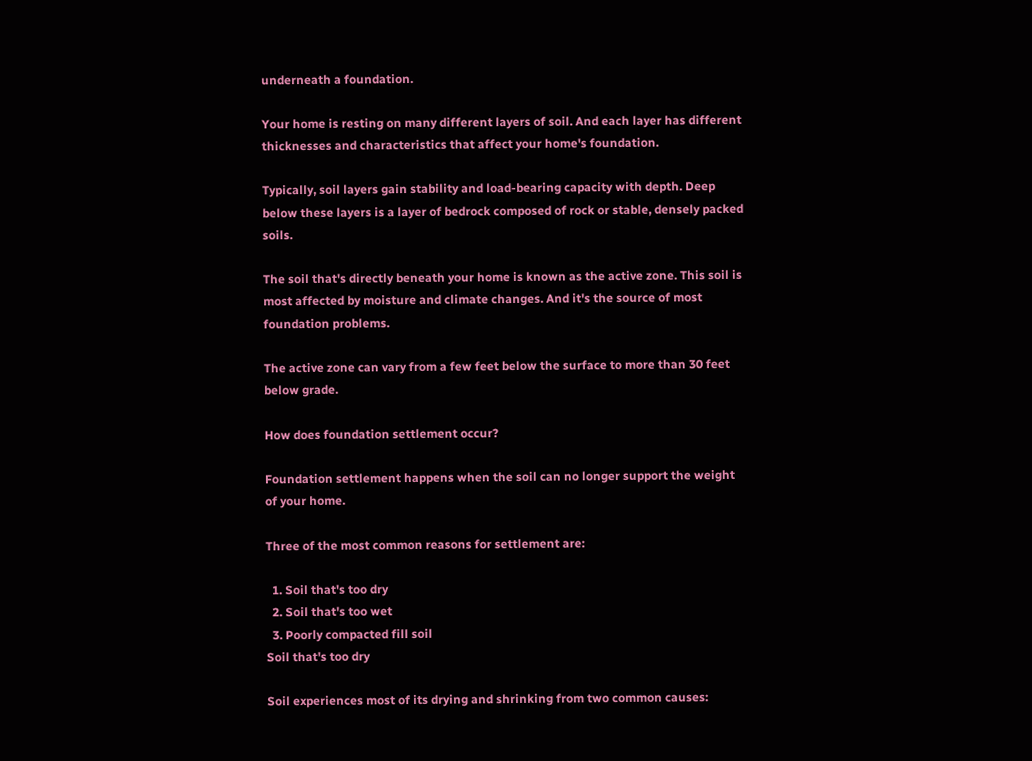underneath a foundation.

Your home is resting on many different layers of soil. And each layer has different thicknesses and characteristics that affect your home's foundation.

Typically, soil layers gain stability and load-bearing capacity with depth. Deep below these layers is a layer of bedrock composed of rock or stable, densely packed soils.

The soil that's directly beneath your home is known as the active zone. This soil is most affected by moisture and climate changes. And it's the source of most foundation problems.

The active zone can vary from a few feet below the surface to more than 30 feet below grade.

How does foundation settlement occur?

Foundation settlement happens when the soil can no longer support the weight of your home.

Three of the most common reasons for settlement are:

  1. Soil that's too dry
  2. Soil that's too wet
  3. Poorly compacted fill soil
Soil that's too dry

Soil experiences most of its drying and shrinking from two common causes: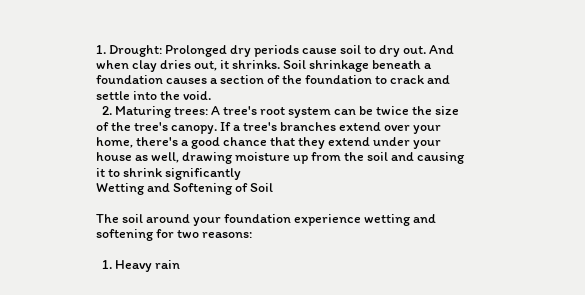1. Drought: Prolonged dry periods cause soil to dry out. And when clay dries out, it shrinks. Soil shrinkage beneath a foundation causes a section of the foundation to crack and settle into the void.
  2. Maturing trees: A tree's root system can be twice the size of the tree's canopy. If a tree's branches extend over your home, there's a good chance that they extend under your house as well, drawing moisture up from the soil and causing it to shrink significantly
Wetting and Softening of Soil

The soil around your foundation experience wetting and softening for two reasons:

  1. Heavy rain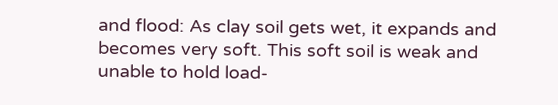and flood: As clay soil gets wet, it expands and becomes very soft. This soft soil is weak and unable to hold load-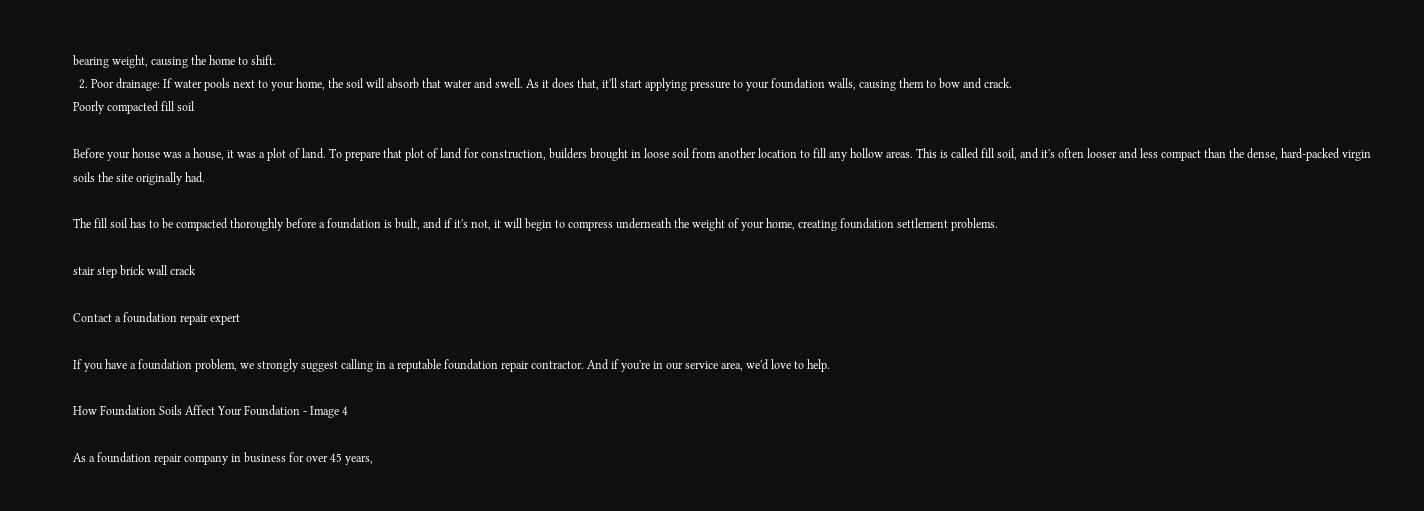bearing weight, causing the home to shift.
  2. Poor drainage: If water pools next to your home, the soil will absorb that water and swell. As it does that, it'll start applying pressure to your foundation walls, causing them to bow and crack.
Poorly compacted fill soil

Before your house was a house, it was a plot of land. To prepare that plot of land for construction, builders brought in loose soil from another location to fill any hollow areas. This is called fill soil, and it's often looser and less compact than the dense, hard-packed virgin soils the site originally had.

The fill soil has to be compacted thoroughly before a foundation is built, and if it's not, it will begin to compress underneath the weight of your home, creating foundation settlement problems.

stair step brick wall crack

Contact a foundation repair expert

If you have a foundation problem, we strongly suggest calling in a reputable foundation repair contractor. And if you're in our service area, we'd love to help.

How Foundation Soils Affect Your Foundation - Image 4

As a foundation repair company in business for over 45 years,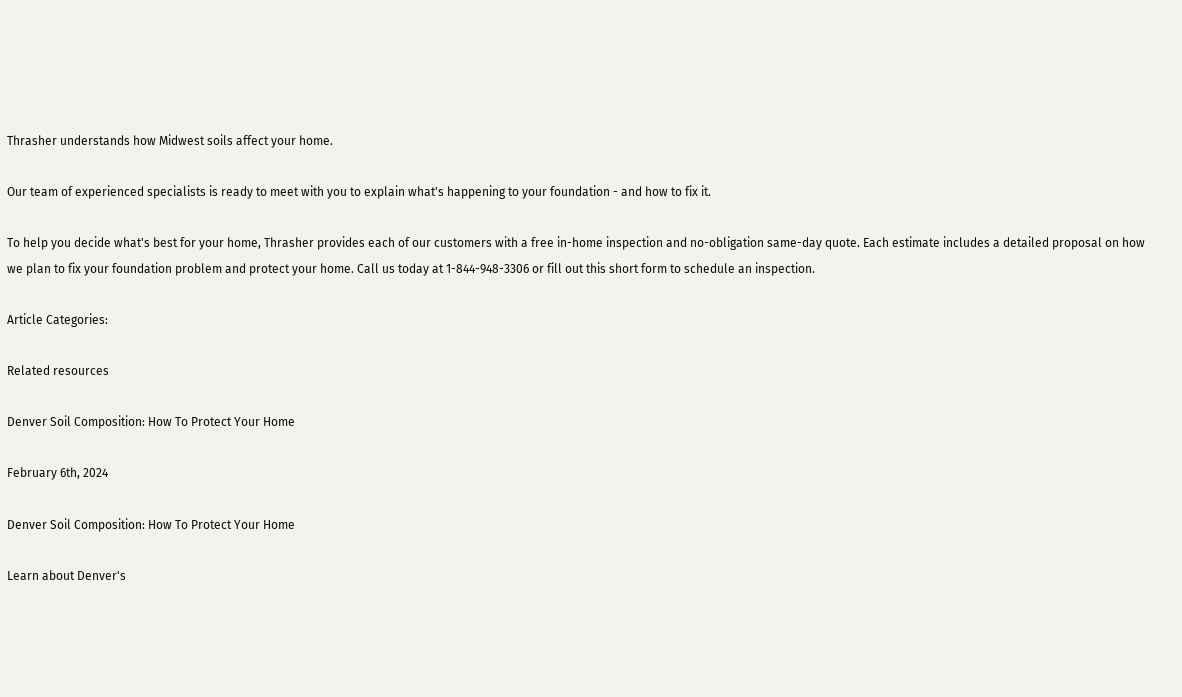Thrasher understands how Midwest soils affect your home.

Our team of experienced specialists is ready to meet with you to explain what's happening to your foundation - and how to fix it.

To help you decide what's best for your home, Thrasher provides each of our customers with a free in-home inspection and no-obligation same-day quote. Each estimate includes a detailed proposal on how we plan to fix your foundation problem and protect your home. Call us today at 1-844-948-3306 or fill out this short form to schedule an inspection.

Article Categories:

Related resources

Denver Soil Composition: How To Protect Your Home

February 6th, 2024

Denver Soil Composition: How To Protect Your Home

Learn about Denver's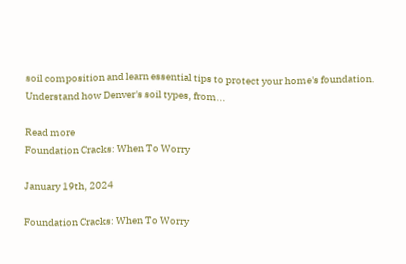soil composition and learn essential tips to protect your home's foundation. Understand how Denver's soil types, from...

Read more
Foundation Cracks: When To Worry

January 19th, 2024

Foundation Cracks: When To Worry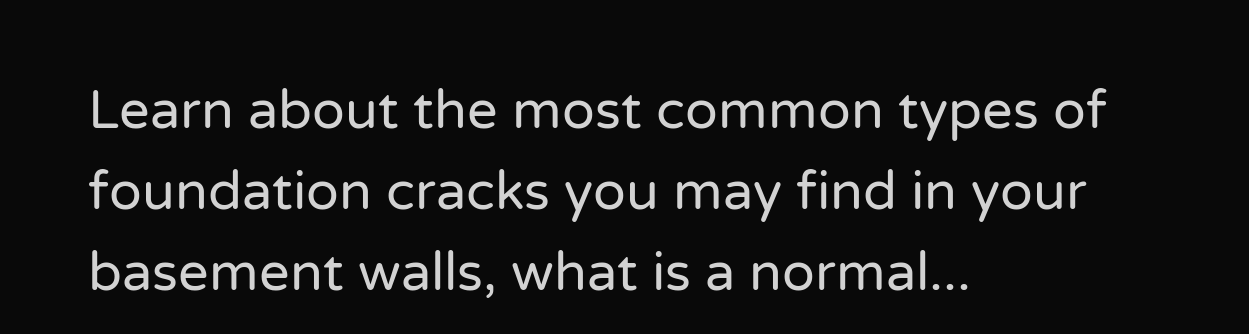Learn about the most common types of foundation cracks you may find in your basement walls, what is a normal...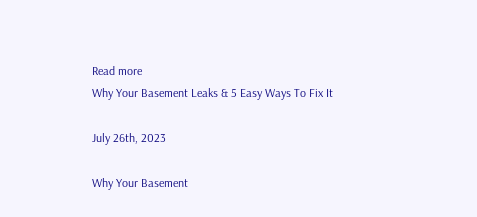Read more
Why Your Basement Leaks & 5 Easy Ways To Fix It

July 26th, 2023

Why Your Basement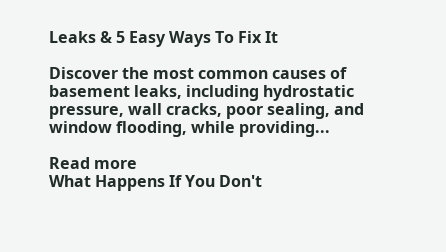Leaks & 5 Easy Ways To Fix It

Discover the most common causes of basement leaks, including hydrostatic pressure, wall cracks, poor sealing, and window flooding, while providing...

Read more
What Happens If You Don't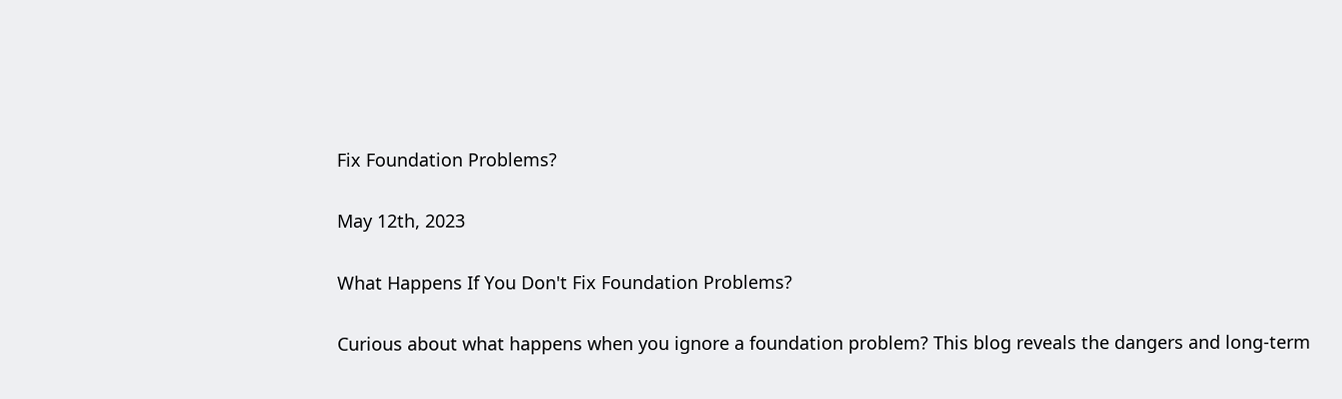Fix Foundation Problems?

May 12th, 2023

What Happens If You Don't Fix Foundation Problems?

Curious about what happens when you ignore a foundation problem? This blog reveals the dangers and long-term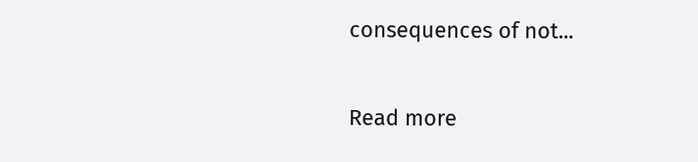consequences of not...

Read more